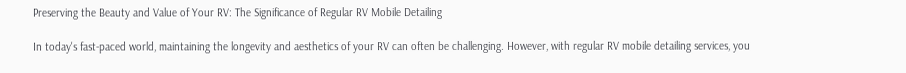Preserving the Beauty and Value of Your RV: The Significance of Regular RV Mobile Detailing

In today's fast-paced world, maintaining the longevity and aesthetics of your RV can often be challenging. However, with regular RV mobile detailing services, you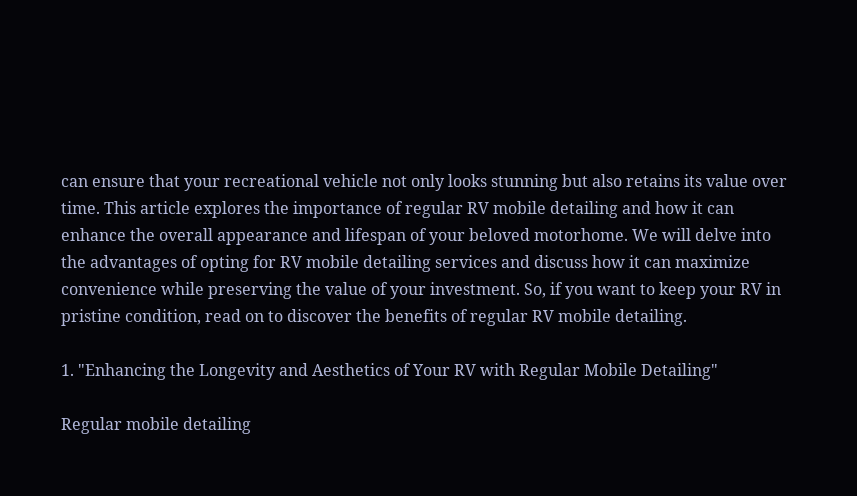can ensure that your recreational vehicle not only looks stunning but also retains its value over time. This article explores the importance of regular RV mobile detailing and how it can enhance the overall appearance and lifespan of your beloved motorhome. We will delve into the advantages of opting for RV mobile detailing services and discuss how it can maximize convenience while preserving the value of your investment. So, if you want to keep your RV in pristine condition, read on to discover the benefits of regular RV mobile detailing.

1. "Enhancing the Longevity and Aesthetics of Your RV with Regular Mobile Detailing"

Regular mobile detailing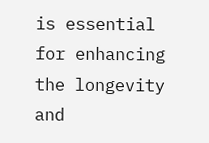is essential for enhancing the longevity and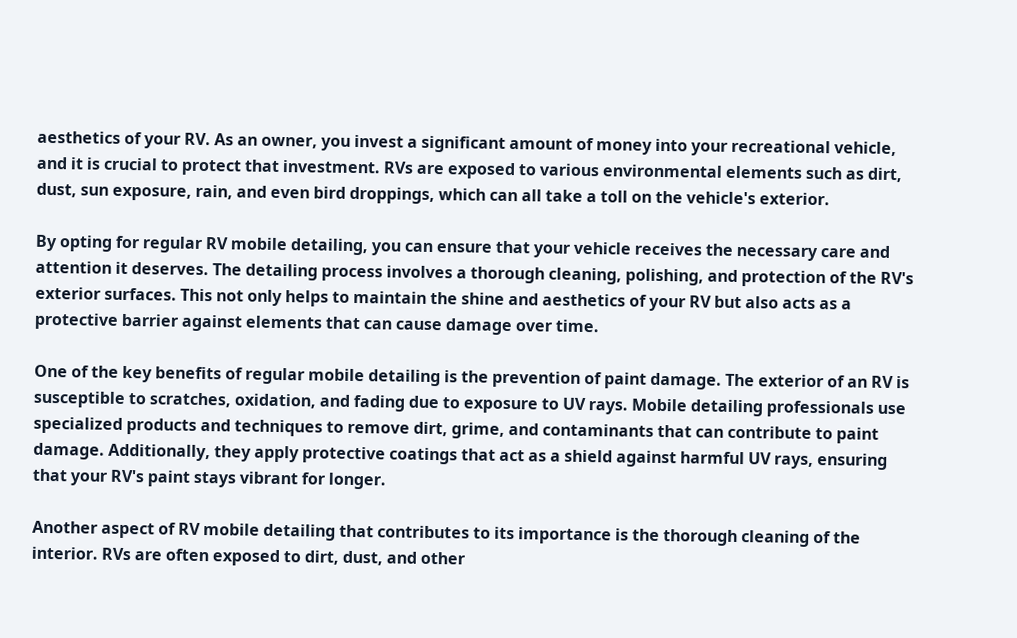aesthetics of your RV. As an owner, you invest a significant amount of money into your recreational vehicle, and it is crucial to protect that investment. RVs are exposed to various environmental elements such as dirt, dust, sun exposure, rain, and even bird droppings, which can all take a toll on the vehicle's exterior.

By opting for regular RV mobile detailing, you can ensure that your vehicle receives the necessary care and attention it deserves. The detailing process involves a thorough cleaning, polishing, and protection of the RV's exterior surfaces. This not only helps to maintain the shine and aesthetics of your RV but also acts as a protective barrier against elements that can cause damage over time.

One of the key benefits of regular mobile detailing is the prevention of paint damage. The exterior of an RV is susceptible to scratches, oxidation, and fading due to exposure to UV rays. Mobile detailing professionals use specialized products and techniques to remove dirt, grime, and contaminants that can contribute to paint damage. Additionally, they apply protective coatings that act as a shield against harmful UV rays, ensuring that your RV's paint stays vibrant for longer.

Another aspect of RV mobile detailing that contributes to its importance is the thorough cleaning of the interior. RVs are often exposed to dirt, dust, and other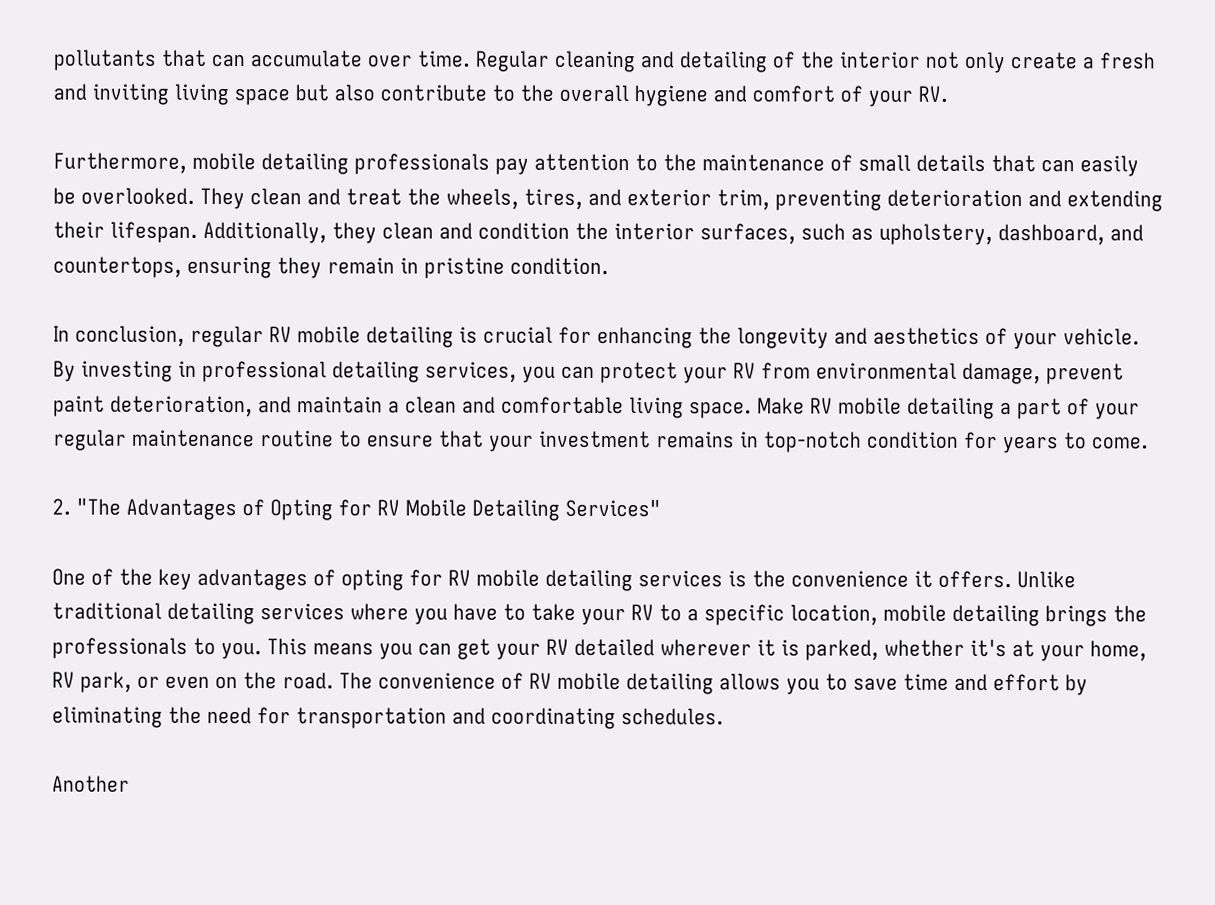pollutants that can accumulate over time. Regular cleaning and detailing of the interior not only create a fresh and inviting living space but also contribute to the overall hygiene and comfort of your RV.

Furthermore, mobile detailing professionals pay attention to the maintenance of small details that can easily be overlooked. They clean and treat the wheels, tires, and exterior trim, preventing deterioration and extending their lifespan. Additionally, they clean and condition the interior surfaces, such as upholstery, dashboard, and countertops, ensuring they remain in pristine condition.

In conclusion, regular RV mobile detailing is crucial for enhancing the longevity and aesthetics of your vehicle. By investing in professional detailing services, you can protect your RV from environmental damage, prevent paint deterioration, and maintain a clean and comfortable living space. Make RV mobile detailing a part of your regular maintenance routine to ensure that your investment remains in top-notch condition for years to come.

2. "The Advantages of Opting for RV Mobile Detailing Services"

One of the key advantages of opting for RV mobile detailing services is the convenience it offers. Unlike traditional detailing services where you have to take your RV to a specific location, mobile detailing brings the professionals to you. This means you can get your RV detailed wherever it is parked, whether it's at your home, RV park, or even on the road. The convenience of RV mobile detailing allows you to save time and effort by eliminating the need for transportation and coordinating schedules.

Another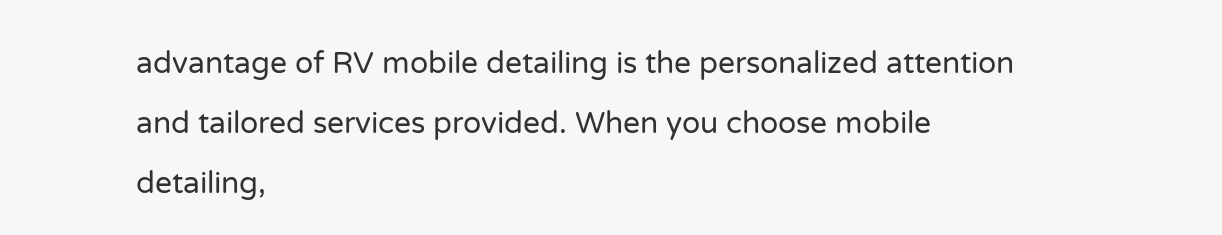advantage of RV mobile detailing is the personalized attention and tailored services provided. When you choose mobile detailing,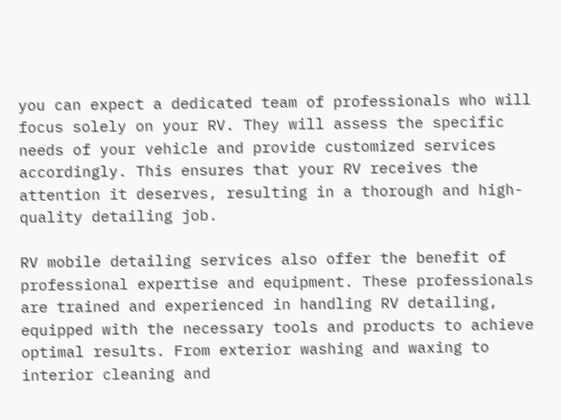you can expect a dedicated team of professionals who will focus solely on your RV. They will assess the specific needs of your vehicle and provide customized services accordingly. This ensures that your RV receives the attention it deserves, resulting in a thorough and high-quality detailing job.

RV mobile detailing services also offer the benefit of professional expertise and equipment. These professionals are trained and experienced in handling RV detailing, equipped with the necessary tools and products to achieve optimal results. From exterior washing and waxing to interior cleaning and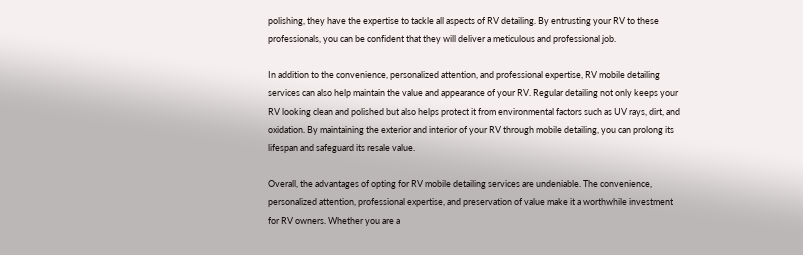polishing, they have the expertise to tackle all aspects of RV detailing. By entrusting your RV to these professionals, you can be confident that they will deliver a meticulous and professional job.

In addition to the convenience, personalized attention, and professional expertise, RV mobile detailing services can also help maintain the value and appearance of your RV. Regular detailing not only keeps your RV looking clean and polished but also helps protect it from environmental factors such as UV rays, dirt, and oxidation. By maintaining the exterior and interior of your RV through mobile detailing, you can prolong its lifespan and safeguard its resale value.

Overall, the advantages of opting for RV mobile detailing services are undeniable. The convenience, personalized attention, professional expertise, and preservation of value make it a worthwhile investment for RV owners. Whether you are a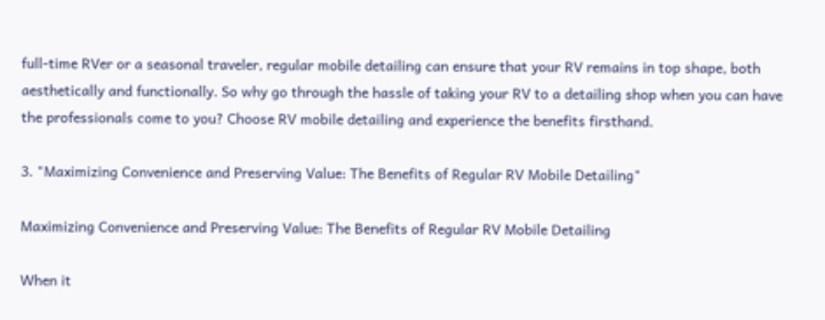full-time RVer or a seasonal traveler, regular mobile detailing can ensure that your RV remains in top shape, both aesthetically and functionally. So why go through the hassle of taking your RV to a detailing shop when you can have the professionals come to you? Choose RV mobile detailing and experience the benefits firsthand.

3. "Maximizing Convenience and Preserving Value: The Benefits of Regular RV Mobile Detailing"

Maximizing Convenience and Preserving Value: The Benefits of Regular RV Mobile Detailing

When it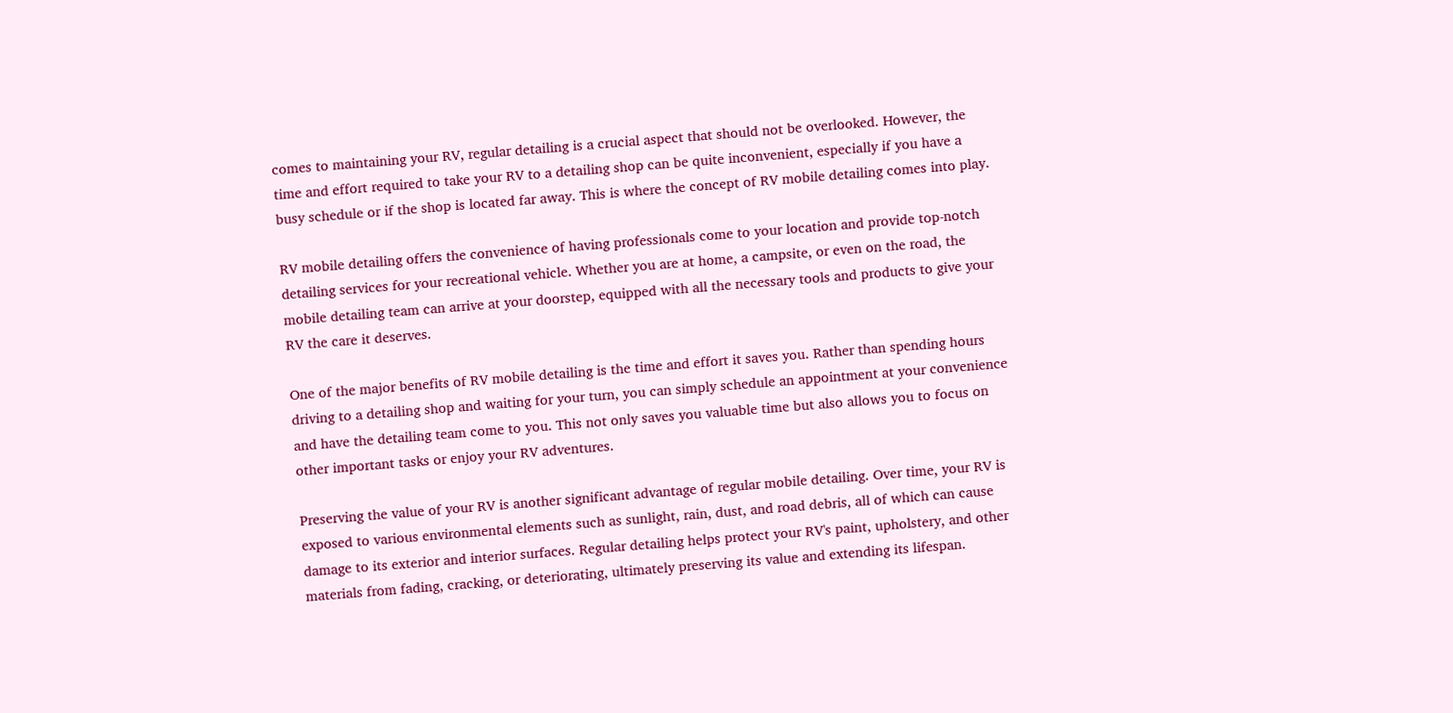comes to maintaining your RV, regular detailing is a crucial aspect that should not be overlooked. However, the time and effort required to take your RV to a detailing shop can be quite inconvenient, especially if you have a busy schedule or if the shop is located far away. This is where the concept of RV mobile detailing comes into play.

RV mobile detailing offers the convenience of having professionals come to your location and provide top-notch detailing services for your recreational vehicle. Whether you are at home, a campsite, or even on the road, the mobile detailing team can arrive at your doorstep, equipped with all the necessary tools and products to give your RV the care it deserves.

One of the major benefits of RV mobile detailing is the time and effort it saves you. Rather than spending hours driving to a detailing shop and waiting for your turn, you can simply schedule an appointment at your convenience and have the detailing team come to you. This not only saves you valuable time but also allows you to focus on other important tasks or enjoy your RV adventures.

Preserving the value of your RV is another significant advantage of regular mobile detailing. Over time, your RV is exposed to various environmental elements such as sunlight, rain, dust, and road debris, all of which can cause damage to its exterior and interior surfaces. Regular detailing helps protect your RV's paint, upholstery, and other materials from fading, cracking, or deteriorating, ultimately preserving its value and extending its lifespan.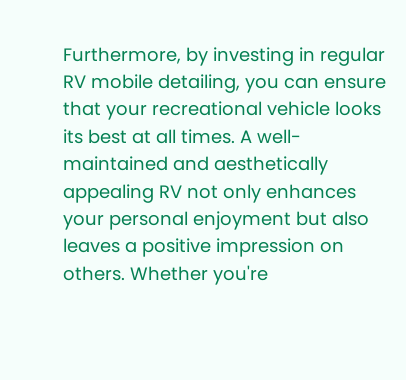Furthermore, by investing in regular RV mobile detailing, you can ensure that your recreational vehicle looks its best at all times. A well-maintained and aesthetically appealing RV not only enhances your personal enjoyment but also leaves a positive impression on others. Whether you're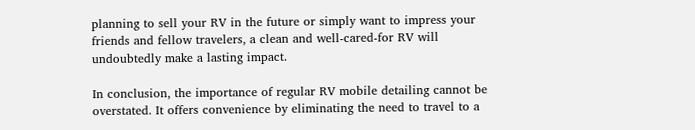planning to sell your RV in the future or simply want to impress your friends and fellow travelers, a clean and well-cared-for RV will undoubtedly make a lasting impact.

In conclusion, the importance of regular RV mobile detailing cannot be overstated. It offers convenience by eliminating the need to travel to a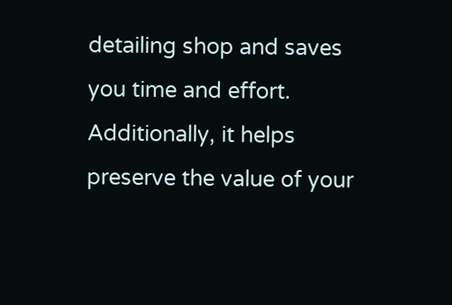detailing shop and saves you time and effort. Additionally, it helps preserve the value of your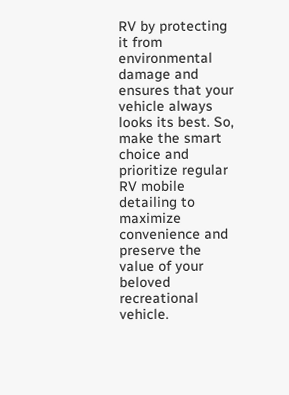RV by protecting it from environmental damage and ensures that your vehicle always looks its best. So, make the smart choice and prioritize regular RV mobile detailing to maximize convenience and preserve the value of your beloved recreational vehicle.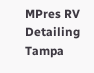MPres RV Detailing Tampa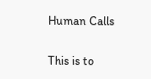Human Calls

This is to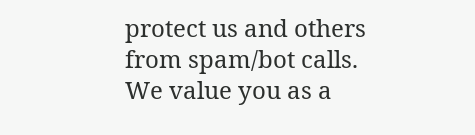protect us and others from spam/bot calls. We value you as a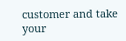customer and take your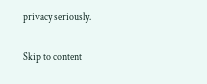privacy seriously.

Skip to content